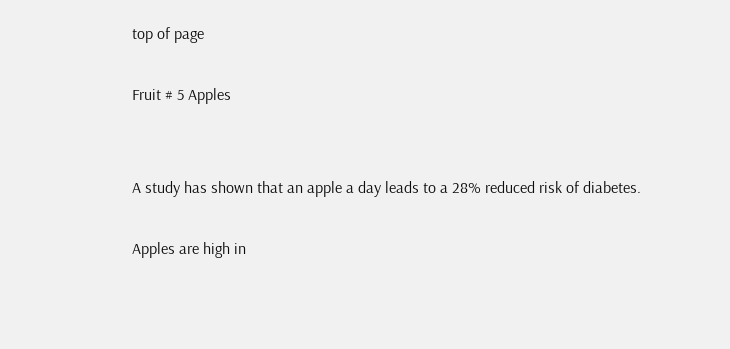top of page

Fruit # 5 Apples


A study has shown that an apple a day leads to a 28% reduced risk of diabetes.

Apples are high in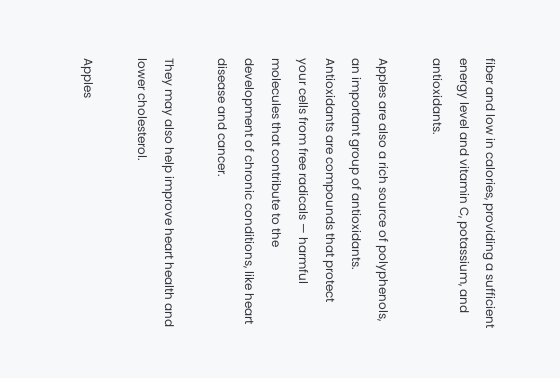fiber and low in calories, providing a sufficient energy level and vitamin C, potassium, and antioxidants.

Apples are also a rich source of polyphenols, an important group of antioxidants. Antioxidants are compounds that protect your cells from free radicals — harmful molecules that contribute to the development of chronic conditions, like heart disease and cancer.

They may also help improve heart health and lower cholesterol.

Apples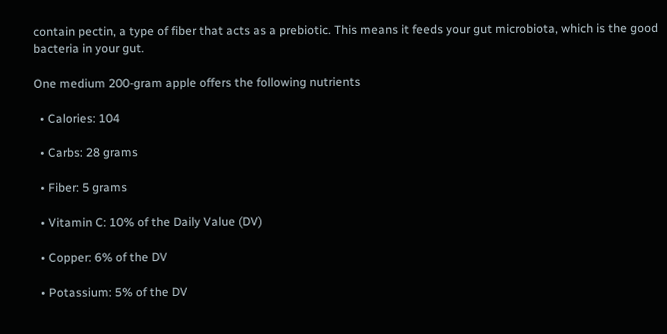contain pectin, a type of fiber that acts as a prebiotic. This means it feeds your gut microbiota, which is the good bacteria in your gut.

One medium 200-gram apple offers the following nutrients

  • Calories: 104

  • Carbs: 28 grams

  • Fiber: 5 grams

  • Vitamin C: 10% of the Daily Value (DV)

  • Copper: 6% of the DV

  • Potassium: 5% of the DV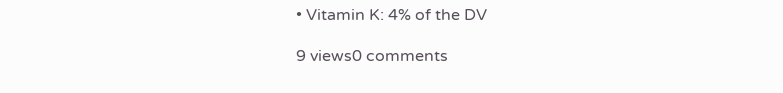• Vitamin K: 4% of the DV

9 views0 comments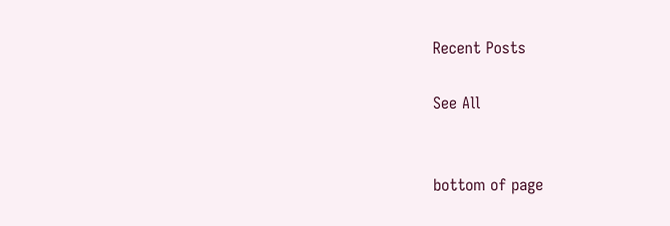Recent Posts

See All


bottom of page